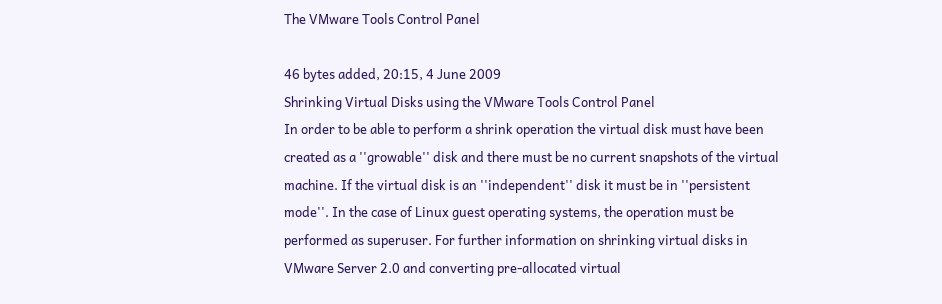The VMware Tools Control Panel

46 bytes added, 20:15, 4 June 2009
Shrinking Virtual Disks using the VMware Tools Control Panel
In order to be able to perform a shrink operation the virtual disk must have been created as a ''growable'' disk and there must be no current snapshots of the virtual machine. If the virtual disk is an ''independent'' disk it must be in ''persistent mode''. In the case of Linux guest operating systems, the operation must be performed as superuser. For further information on shrinking virtual disks in VMware Server 2.0 and converting pre-allocated virtual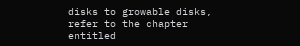disks to growable disks, refer to the chapter entitled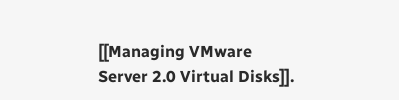[[Managing VMware Server 2.0 Virtual Disks]].